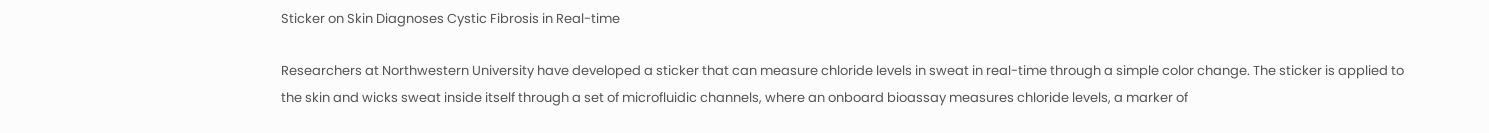Sticker on Skin Diagnoses Cystic Fibrosis in Real-time

Researchers at Northwestern University have developed a sticker that can measure chloride levels in sweat in real-time through a simple color change. The sticker is applied to the skin and wicks sweat inside itself through a set of microfluidic channels, where an onboard bioassay measures chloride levels, a marker of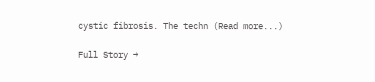cystic fibrosis. The techn (Read more...)

Full Story →